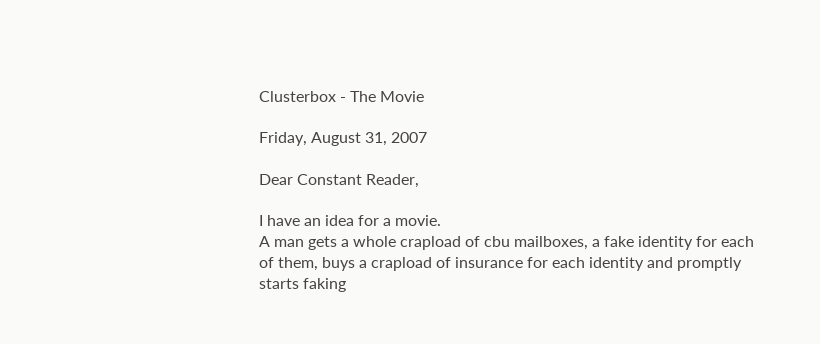Clusterbox - The Movie

Friday, August 31, 2007

Dear Constant Reader,

I have an idea for a movie.
A man gets a whole crapload of cbu mailboxes, a fake identity for each of them, buys a crapload of insurance for each identity and promptly starts faking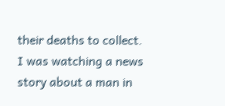their deaths to collect.
I was watching a news story about a man in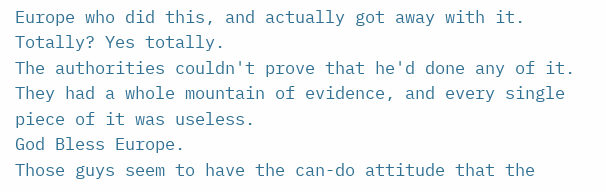Europe who did this, and actually got away with it.
Totally? Yes totally.
The authorities couldn't prove that he'd done any of it.
They had a whole mountain of evidence, and every single piece of it was useless.
God Bless Europe.
Those guys seem to have the can-do attitude that the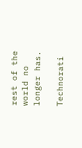rest of the world no longer has.

Technorati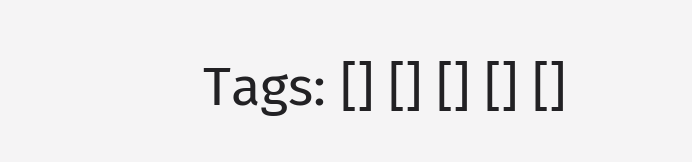Tags: [] [] [] [] []